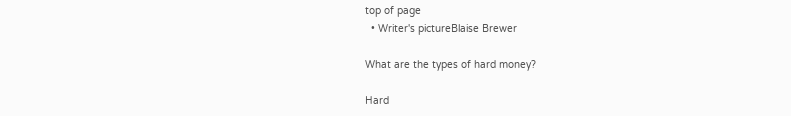top of page
  • Writer's pictureBlaise Brewer

What are the types of hard money?

Hard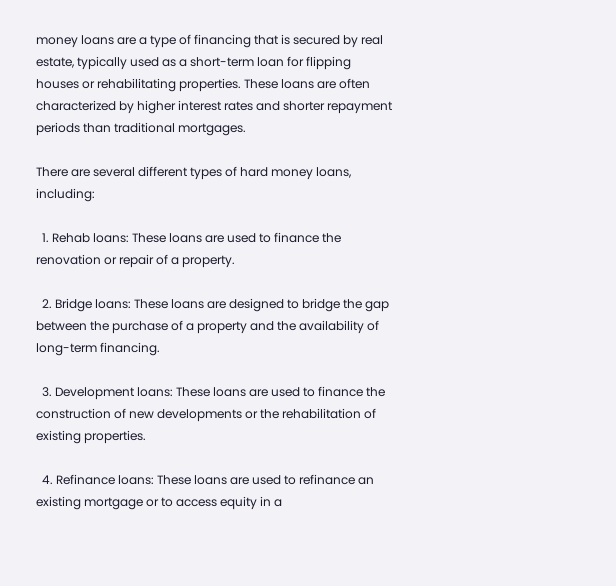money loans are a type of financing that is secured by real estate, typically used as a short-term loan for flipping houses or rehabilitating properties. These loans are often characterized by higher interest rates and shorter repayment periods than traditional mortgages.

There are several different types of hard money loans, including:

  1. Rehab loans: These loans are used to finance the renovation or repair of a property.

  2. Bridge loans: These loans are designed to bridge the gap between the purchase of a property and the availability of long-term financing.

  3. Development loans: These loans are used to finance the construction of new developments or the rehabilitation of existing properties.

  4. Refinance loans: These loans are used to refinance an existing mortgage or to access equity in a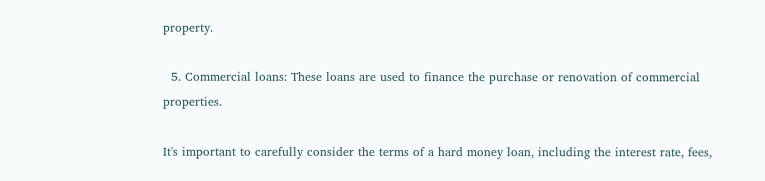property.

  5. Commercial loans: These loans are used to finance the purchase or renovation of commercial properties.

It's important to carefully consider the terms of a hard money loan, including the interest rate, fees,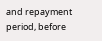and repayment period, before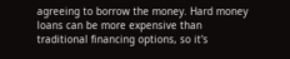agreeing to borrow the money. Hard money loans can be more expensive than traditional financing options, so it's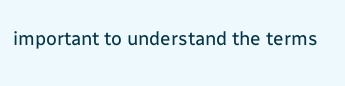important to understand the terms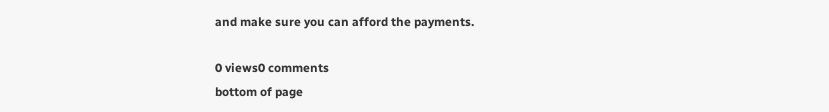and make sure you can afford the payments.

0 views0 comments
bottom of page